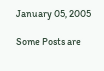January 05, 2005

Some Posts are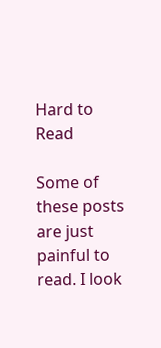Hard to Read

Some of these posts are just painful to read. I look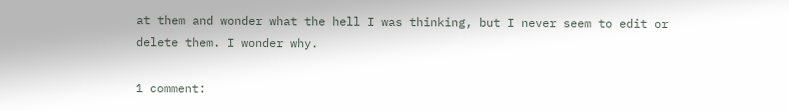at them and wonder what the hell I was thinking, but I never seem to edit or delete them. I wonder why.

1 comment: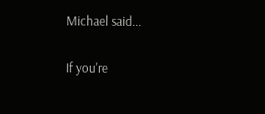Michael said...

If you're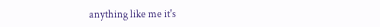anything like me it's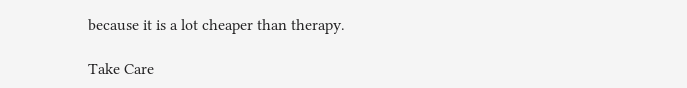because it is a lot cheaper than therapy.

Take Care